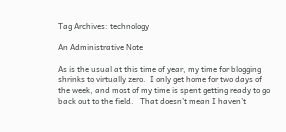Tag Archives: technology

An Administrative Note

As is the usual at this time of year, my time for blogging shrinks to virtually zero.  I only get home for two days of the week, and most of my time is spent getting ready to go back out to the field.   That doesn’t mean I haven’t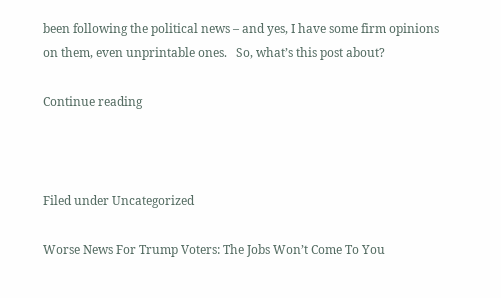been following the political news – and yes, I have some firm opinions on them, even unprintable ones.   So, what’s this post about?

Continue reading



Filed under Uncategorized

Worse News For Trump Voters: The Jobs Won’t Come To You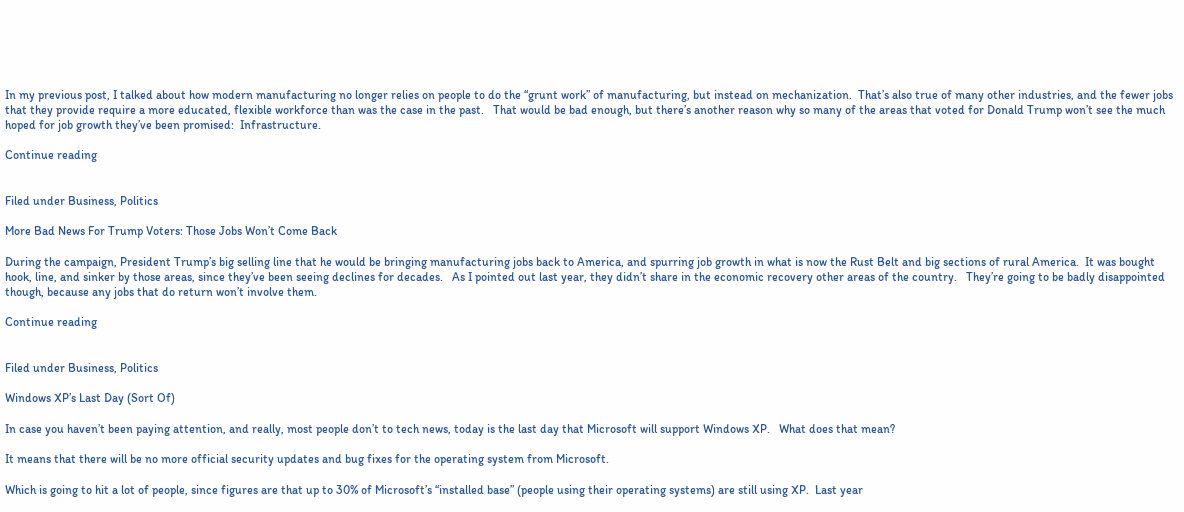In my previous post, I talked about how modern manufacturing no longer relies on people to do the “grunt work” of manufacturing, but instead on mechanization.  That’s also true of many other industries, and the fewer jobs that they provide require a more educated, flexible workforce than was the case in the past.   That would be bad enough, but there’s another reason why so many of the areas that voted for Donald Trump won’t see the much hoped for job growth they’ve been promised:  Infrastructure.

Continue reading


Filed under Business, Politics

More Bad News For Trump Voters: Those Jobs Won’t Come Back

During the campaign, President Trump’s big selling line that he would be bringing manufacturing jobs back to America, and spurring job growth in what is now the Rust Belt and big sections of rural America.  It was bought hook, line, and sinker by those areas, since they’ve been seeing declines for decades.   As I pointed out last year, they didn’t share in the economic recovery other areas of the country.   They’re going to be badly disappointed though, because any jobs that do return won’t involve them.

Continue reading


Filed under Business, Politics

Windows XP’s Last Day (Sort Of)

In case you haven’t been paying attention, and really, most people don’t to tech news, today is the last day that Microsoft will support Windows XP.   What does that mean?

It means that there will be no more official security updates and bug fixes for the operating system from Microsoft.

Which is going to hit a lot of people, since figures are that up to 30% of Microsoft’s “installed base” (people using their operating systems) are still using XP.  Last year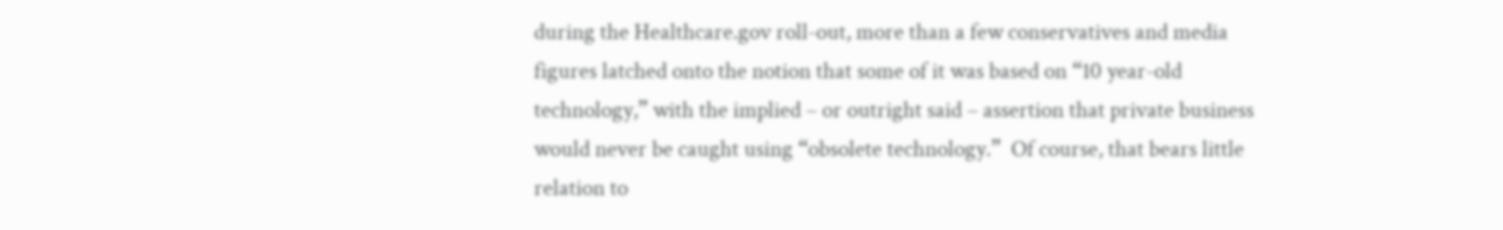during the Healthcare.gov roll-out, more than a few conservatives and media figures latched onto the notion that some of it was based on “10 year-old technology,” with the implied – or outright said – assertion that private business would never be caught using “obsolete technology.”  Of course, that bears little relation to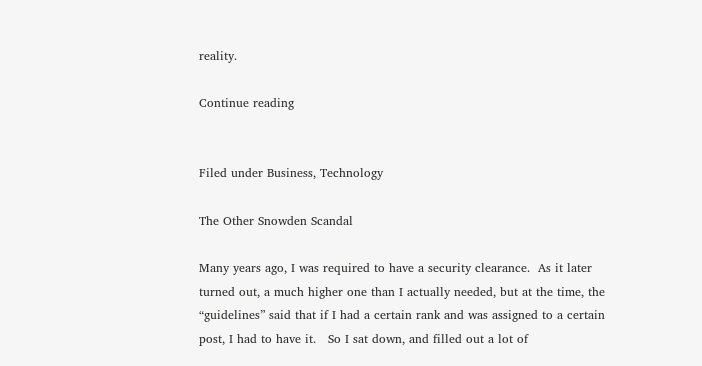reality.

Continue reading


Filed under Business, Technology

The Other Snowden Scandal

Many years ago, I was required to have a security clearance.  As it later turned out, a much higher one than I actually needed, but at the time, the “guidelines” said that if I had a certain rank and was assigned to a certain post, I had to have it.   So I sat down, and filled out a lot of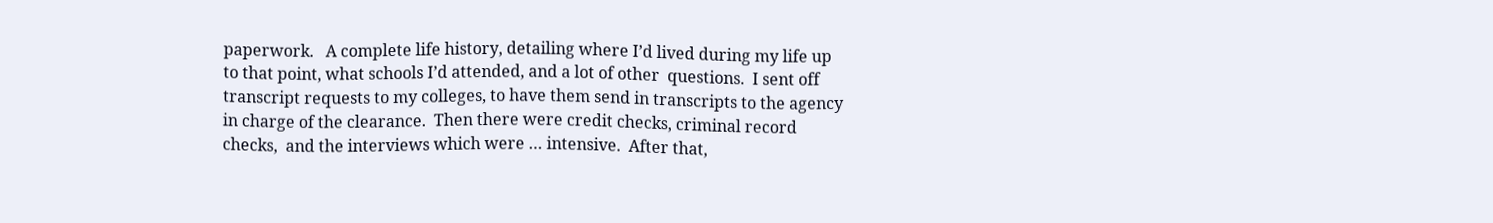paperwork.   A complete life history, detailing where I’d lived during my life up to that point, what schools I’d attended, and a lot of other  questions.  I sent off transcript requests to my colleges, to have them send in transcripts to the agency in charge of the clearance.  Then there were credit checks, criminal record checks,  and the interviews which were … intensive.  After that,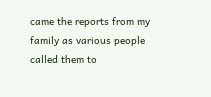came the reports from my family as various people called them to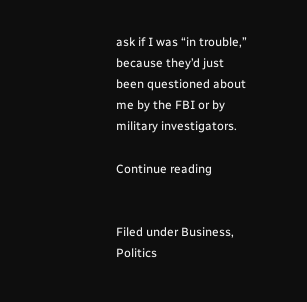ask if I was “in trouble,” because they’d just been questioned about me by the FBI or by military investigators.

Continue reading


Filed under Business, Politics